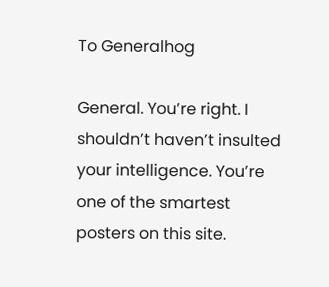To Generalhog

General. You’re right. I shouldn’t haven’t insulted your intelligence. You’re one of the smartest posters on this site.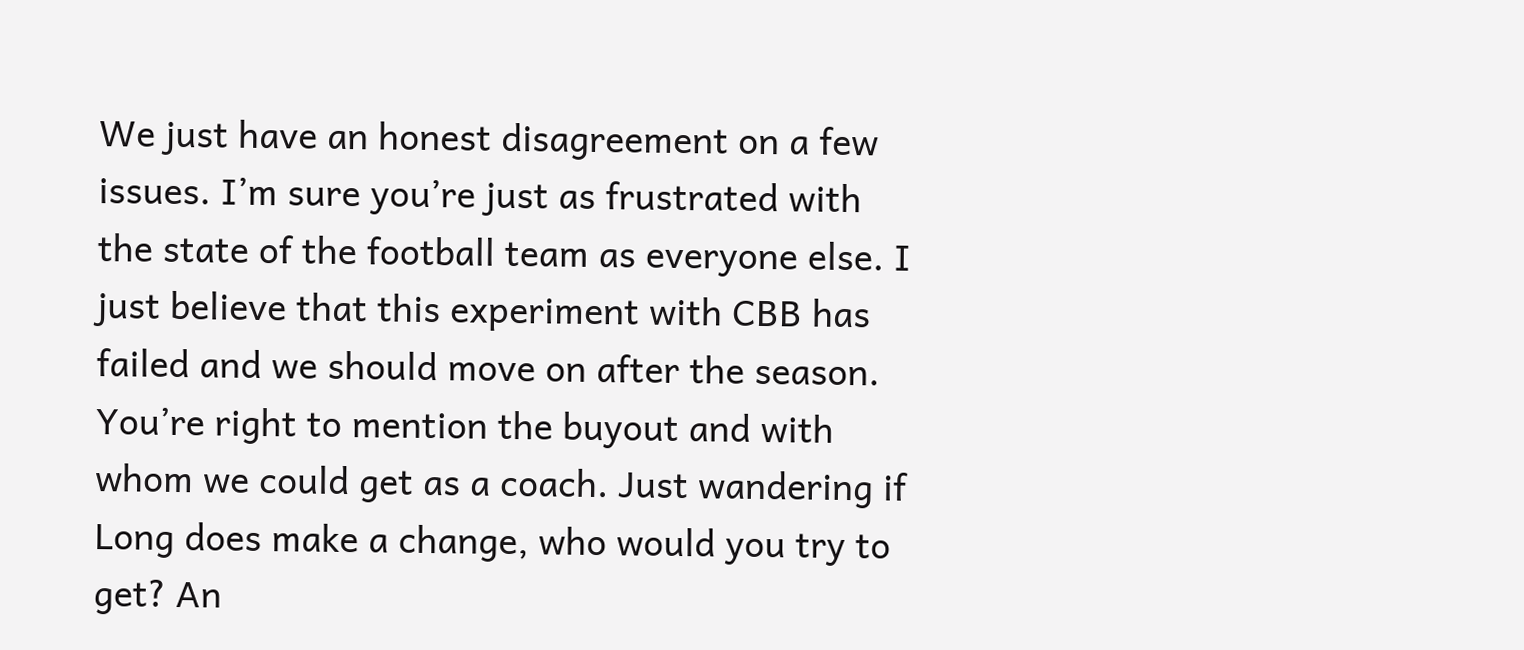We just have an honest disagreement on a few issues. I’m sure you’re just as frustrated with the state of the football team as everyone else. I just believe that this experiment with CBB has failed and we should move on after the season. You’re right to mention the buyout and with whom we could get as a coach. Just wandering if Long does make a change, who would you try to get? An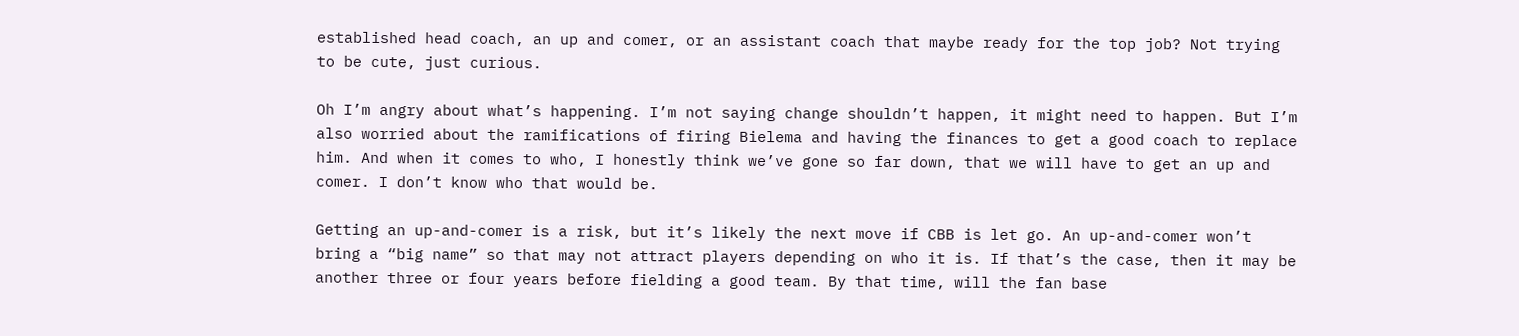established head coach, an up and comer, or an assistant coach that maybe ready for the top job? Not trying to be cute, just curious.

Oh I’m angry about what’s happening. I’m not saying change shouldn’t happen, it might need to happen. But I’m also worried about the ramifications of firing Bielema and having the finances to get a good coach to replace him. And when it comes to who, I honestly think we’ve gone so far down, that we will have to get an up and comer. I don’t know who that would be.

Getting an up-and-comer is a risk, but it’s likely the next move if CBB is let go. An up-and-comer won’t bring a “big name” so that may not attract players depending on who it is. If that’s the case, then it may be another three or four years before fielding a good team. By that time, will the fan base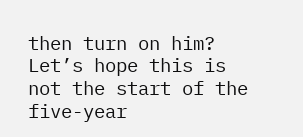then turn on him? Let’s hope this is not the start of the five-year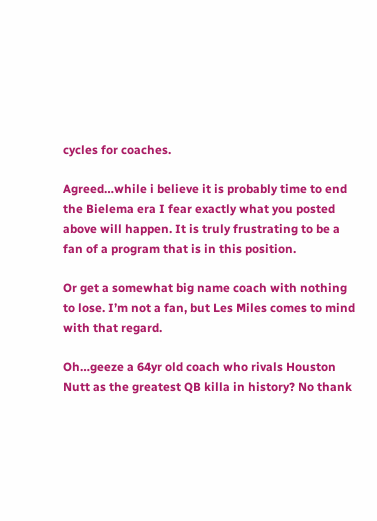cycles for coaches.

Agreed…while i believe it is probably time to end the Bielema era I fear exactly what you posted above will happen. It is truly frustrating to be a fan of a program that is in this position.

Or get a somewhat big name coach with nothing to lose. I’m not a fan, but Les Miles comes to mind with that regard.

Oh…geeze a 64yr old coach who rivals Houston Nutt as the greatest QB killa in history? No thank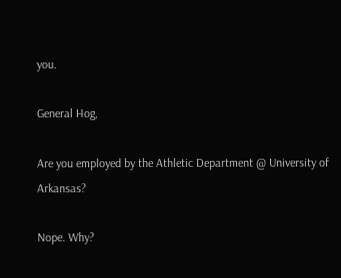you.

General Hog,

Are you employed by the Athletic Department @ University of Arkansas?

Nope. Why?